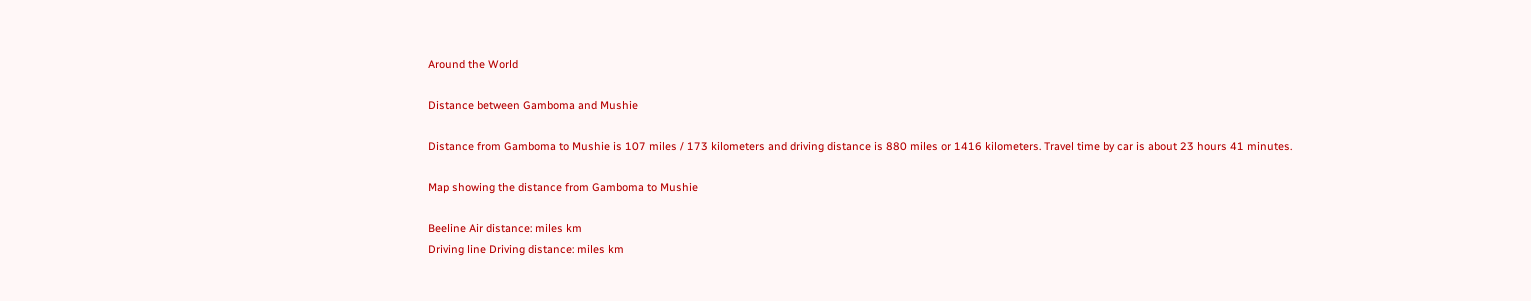Around the World

Distance between Gamboma and Mushie

Distance from Gamboma to Mushie is 107 miles / 173 kilometers and driving distance is 880 miles or 1416 kilometers. Travel time by car is about 23 hours 41 minutes.

Map showing the distance from Gamboma to Mushie

Beeline Air distance: miles km
Driving line Driving distance: miles km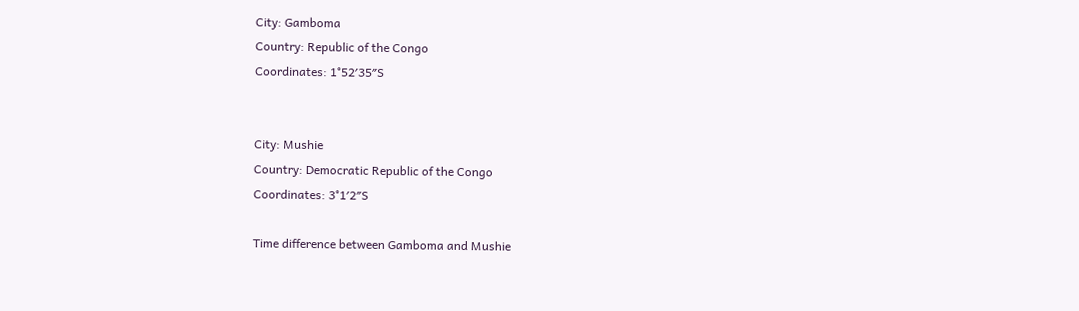City: Gamboma
Country: Republic of the Congo
Coordinates: 1°52′35″S


City: Mushie
Country: Democratic Republic of the Congo
Coordinates: 3°1′2″S

Time difference between Gamboma and Mushie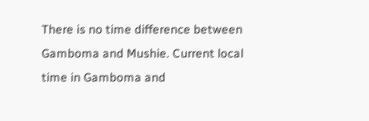There is no time difference between Gamboma and Mushie. Current local time in Gamboma and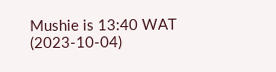Mushie is 13:40 WAT (2023-10-04)